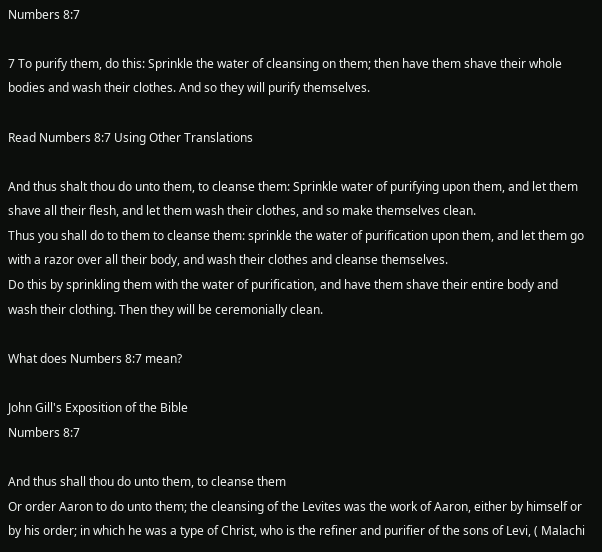Numbers 8:7

7 To purify them, do this: Sprinkle the water of cleansing on them; then have them shave their whole bodies and wash their clothes. And so they will purify themselves.

Read Numbers 8:7 Using Other Translations

And thus shalt thou do unto them, to cleanse them: Sprinkle water of purifying upon them, and let them shave all their flesh, and let them wash their clothes, and so make themselves clean.
Thus you shall do to them to cleanse them: sprinkle the water of purification upon them, and let them go with a razor over all their body, and wash their clothes and cleanse themselves.
Do this by sprinkling them with the water of purification, and have them shave their entire body and wash their clothing. Then they will be ceremonially clean.

What does Numbers 8:7 mean?

John Gill's Exposition of the Bible
Numbers 8:7

And thus shall thou do unto them, to cleanse them
Or order Aaron to do unto them; the cleansing of the Levites was the work of Aaron, either by himself or by his order; in which he was a type of Christ, who is the refiner and purifier of the sons of Levi, ( Malachi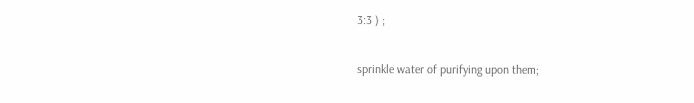3:3 ) ;

sprinkle water of purifying upon them;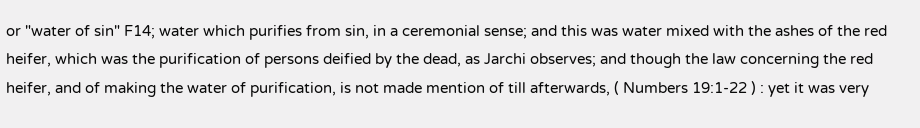or "water of sin" F14; water which purifies from sin, in a ceremonial sense; and this was water mixed with the ashes of the red heifer, which was the purification of persons deified by the dead, as Jarchi observes; and though the law concerning the red heifer, and of making the water of purification, is not made mention of till afterwards, ( Numbers 19:1-22 ) : yet it was very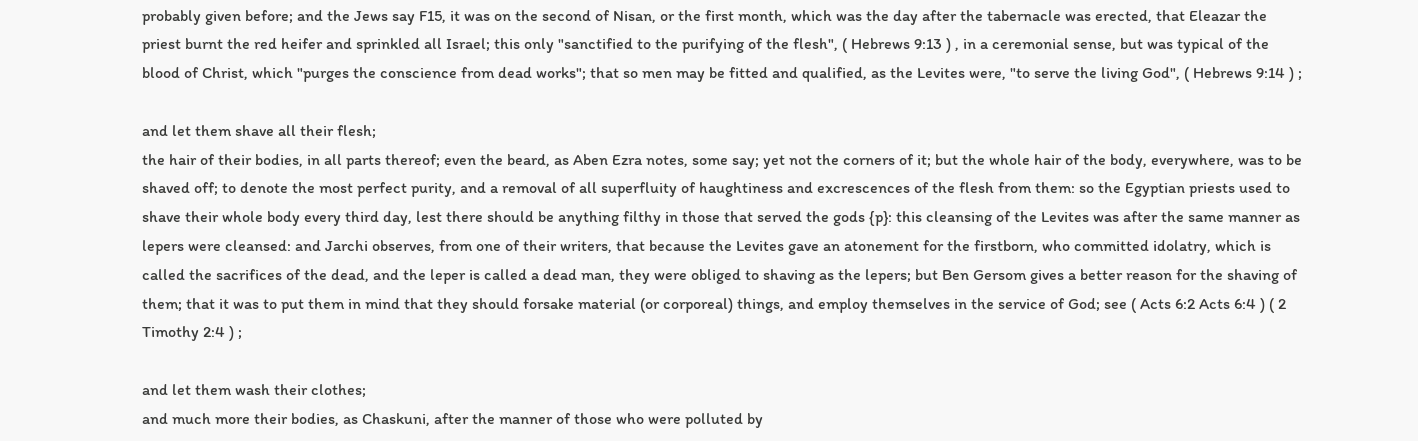probably given before; and the Jews say F15, it was on the second of Nisan, or the first month, which was the day after the tabernacle was erected, that Eleazar the priest burnt the red heifer and sprinkled all Israel; this only "sanctified to the purifying of the flesh", ( Hebrews 9:13 ) , in a ceremonial sense, but was typical of the blood of Christ, which "purges the conscience from dead works"; that so men may be fitted and qualified, as the Levites were, "to serve the living God", ( Hebrews 9:14 ) ;

and let them shave all their flesh;
the hair of their bodies, in all parts thereof; even the beard, as Aben Ezra notes, some say; yet not the corners of it; but the whole hair of the body, everywhere, was to be shaved off; to denote the most perfect purity, and a removal of all superfluity of haughtiness and excrescences of the flesh from them: so the Egyptian priests used to shave their whole body every third day, lest there should be anything filthy in those that served the gods {p}: this cleansing of the Levites was after the same manner as lepers were cleansed: and Jarchi observes, from one of their writers, that because the Levites gave an atonement for the firstborn, who committed idolatry, which is called the sacrifices of the dead, and the leper is called a dead man, they were obliged to shaving as the lepers; but Ben Gersom gives a better reason for the shaving of them; that it was to put them in mind that they should forsake material (or corporeal) things, and employ themselves in the service of God; see ( Acts 6:2 Acts 6:4 ) ( 2 Timothy 2:4 ) ;

and let them wash their clothes;
and much more their bodies, as Chaskuni, after the manner of those who were polluted by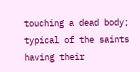touching a dead body; typical of the saints having their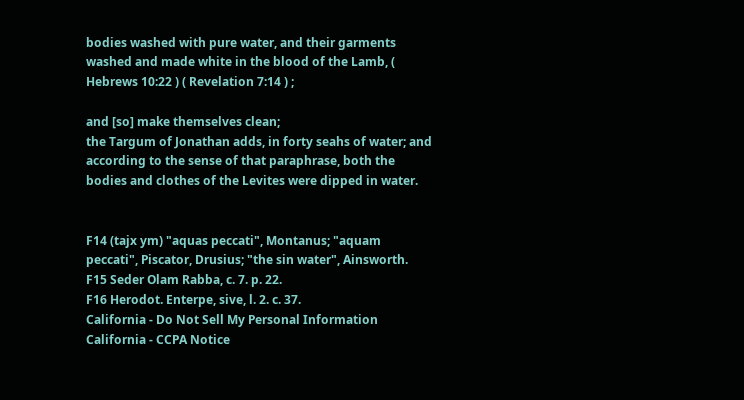bodies washed with pure water, and their garments washed and made white in the blood of the Lamb, ( Hebrews 10:22 ) ( Revelation 7:14 ) ;

and [so] make themselves clean;
the Targum of Jonathan adds, in forty seahs of water; and according to the sense of that paraphrase, both the bodies and clothes of the Levites were dipped in water.


F14 (tajx ym) "aquas peccati", Montanus; "aquam peccati", Piscator, Drusius; "the sin water", Ainsworth.
F15 Seder Olam Rabba, c. 7. p. 22.
F16 Herodot. Enterpe, sive, l. 2. c. 37.
California - Do Not Sell My Personal Information  California - CCPA Notice